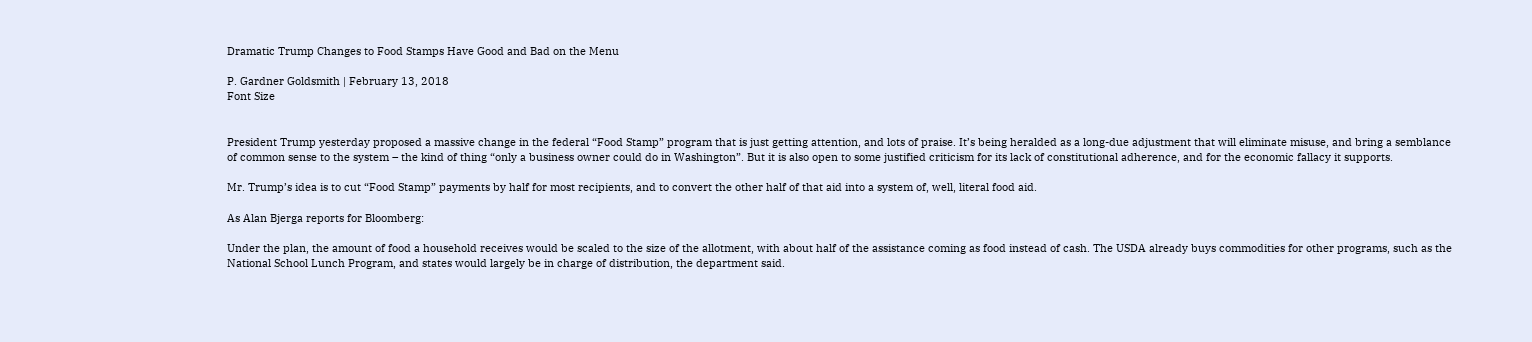Dramatic Trump Changes to Food Stamps Have Good and Bad on the Menu

P. Gardner Goldsmith | February 13, 2018
Font Size


President Trump yesterday proposed a massive change in the federal “Food Stamp” program that is just getting attention, and lots of praise. It’s being heralded as a long-due adjustment that will eliminate misuse, and bring a semblance of common sense to the system – the kind of thing “only a business owner could do in Washington”. But it is also open to some justified criticism for its lack of constitutional adherence, and for the economic fallacy it supports.

Mr. Trump’s idea is to cut “Food Stamp” payments by half for most recipients, and to convert the other half of that aid into a system of, well, literal food aid.

As Alan Bjerga reports for Bloomberg:

Under the plan, the amount of food a household receives would be scaled to the size of the allotment, with about half of the assistance coming as food instead of cash. The USDA already buys commodities for other programs, such as the National School Lunch Program, and states would largely be in charge of distribution, the department said.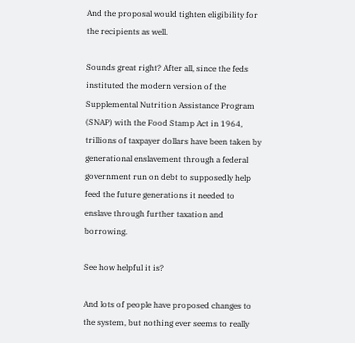And the proposal would tighten eligibility for the recipients as well.

Sounds great right? After all, since the feds instituted the modern version of the Supplemental Nutrition Assistance Program (SNAP) with the Food Stamp Act in 1964, trillions of taxpayer dollars have been taken by generational enslavement through a federal government run on debt to supposedly help feed the future generations it needed to enslave through further taxation and borrowing.

See how helpful it is?

And lots of people have proposed changes to the system, but nothing ever seems to really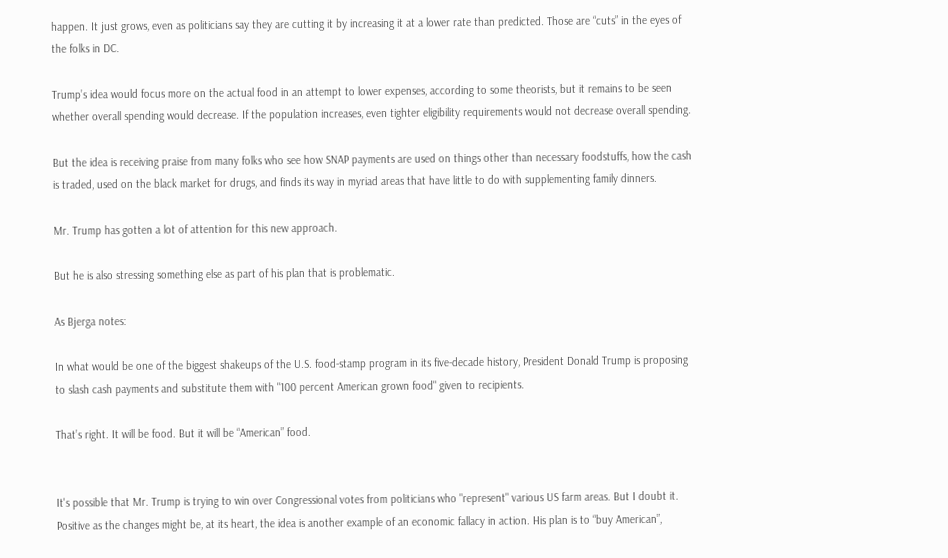happen. It just grows, even as politicians say they are cutting it by increasing it at a lower rate than predicted. Those are “cuts” in the eyes of the folks in DC.

Trump’s idea would focus more on the actual food in an attempt to lower expenses, according to some theorists, but it remains to be seen whether overall spending would decrease. If the population increases, even tighter eligibility requirements would not decrease overall spending.

But the idea is receiving praise from many folks who see how SNAP payments are used on things other than necessary foodstuffs, how the cash is traded, used on the black market for drugs, and finds its way in myriad areas that have little to do with supplementing family dinners.

Mr. Trump has gotten a lot of attention for this new approach.

But he is also stressing something else as part of his plan that is problematic.

As Bjerga notes:

In what would be one of the biggest shakeups of the U.S. food-stamp program in its five-decade history, President Donald Trump is proposing to slash cash payments and substitute them with "100 percent American grown food" given to recipients.

That’s right. It will be food. But it will be “American” food.


It's possible that Mr. Trump is trying to win over Congressional votes from politicians who "represent" various US farm areas. But I doubt it. Positive as the changes might be, at its heart, the idea is another example of an economic fallacy in action. His plan is to “buy American”,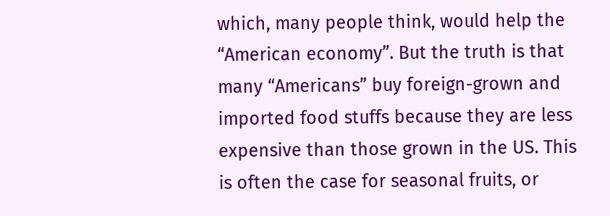which, many people think, would help the “American economy”. But the truth is that many “Americans” buy foreign-grown and imported food stuffs because they are less expensive than those grown in the US. This is often the case for seasonal fruits, or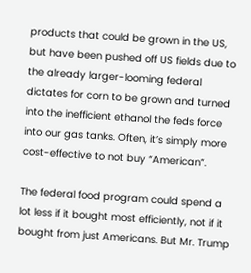products that could be grown in the US, but have been pushed off US fields due to the already larger-looming federal dictates for corn to be grown and turned into the inefficient ethanol the feds force into our gas tanks. Often, it’s simply more cost-effective to not buy “American”.

The federal food program could spend a lot less if it bought most efficiently, not if it bought from just Americans. But Mr. Trump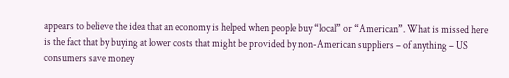appears to believe the idea that an economy is helped when people buy “local” or “American”. What is missed here is the fact that by buying at lower costs that might be provided by non-American suppliers – of anything – US consumers save money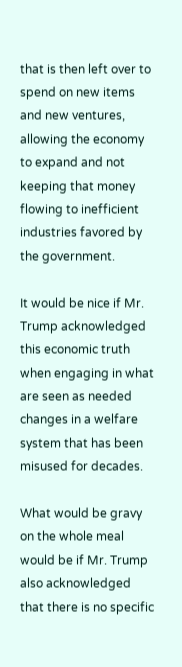that is then left over to spend on new items and new ventures, allowing the economy to expand and not keeping that money flowing to inefficient industries favored by the government.

It would be nice if Mr. Trump acknowledged this economic truth when engaging in what are seen as needed changes in a welfare system that has been misused for decades.

What would be gravy on the whole meal would be if Mr. Trump also acknowledged that there is no specific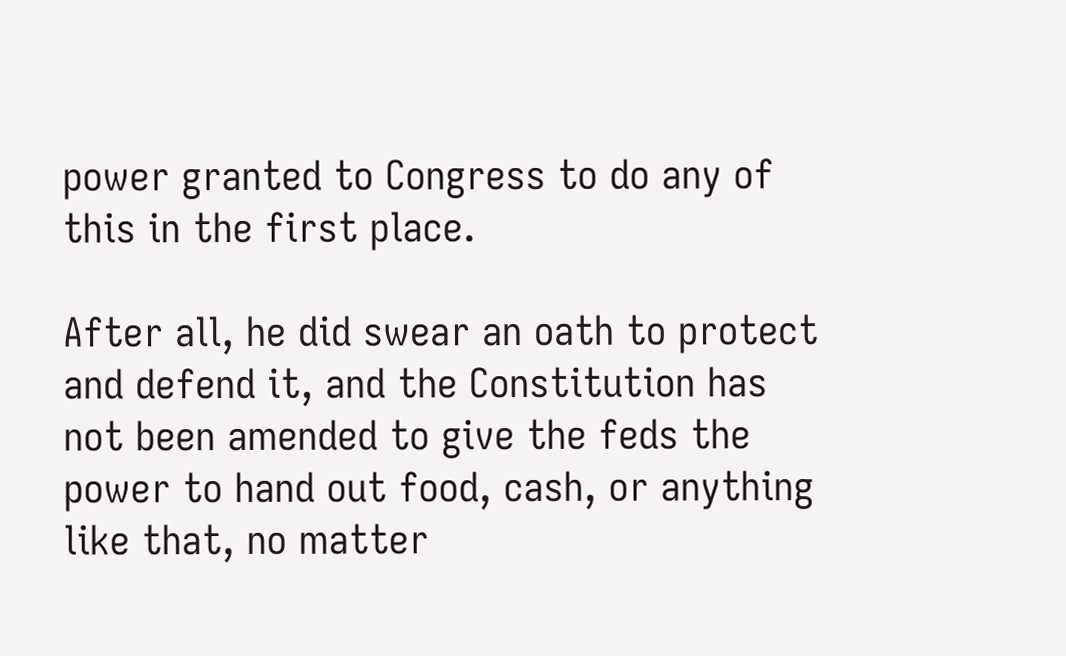power granted to Congress to do any of this in the first place.

After all, he did swear an oath to protect and defend it, and the Constitution has not been amended to give the feds the power to hand out food, cash, or anything like that, no matter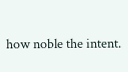how noble the intent.